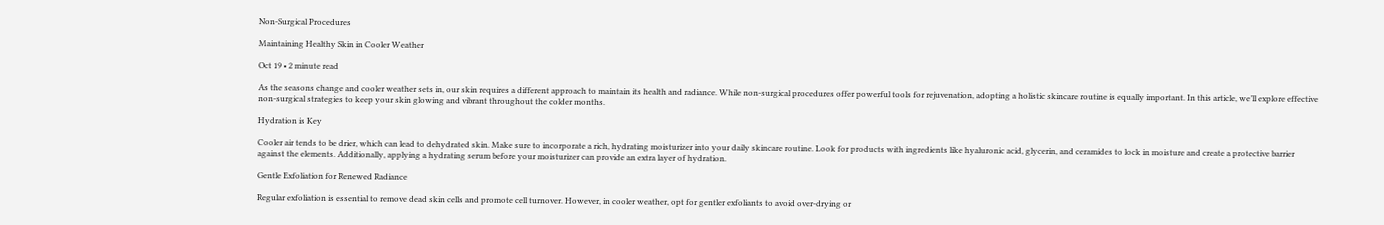Non-Surgical Procedures

Maintaining Healthy Skin in Cooler Weather

Oct 19 • 2 minute read

As the seasons change and cooler weather sets in, our skin requires a different approach to maintain its health and radiance. While non-surgical procedures offer powerful tools for rejuvenation, adopting a holistic skincare routine is equally important. In this article, we’ll explore effective non-surgical strategies to keep your skin glowing and vibrant throughout the colder months.

Hydration is Key

Cooler air tends to be drier, which can lead to dehydrated skin. Make sure to incorporate a rich, hydrating moisturizer into your daily skincare routine. Look for products with ingredients like hyaluronic acid, glycerin, and ceramides to lock in moisture and create a protective barrier against the elements. Additionally, applying a hydrating serum before your moisturizer can provide an extra layer of hydration.

Gentle Exfoliation for Renewed Radiance

Regular exfoliation is essential to remove dead skin cells and promote cell turnover. However, in cooler weather, opt for gentler exfoliants to avoid over-drying or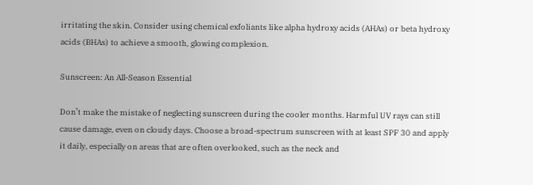irritating the skin. Consider using chemical exfoliants like alpha hydroxy acids (AHAs) or beta hydroxy acids (BHAs) to achieve a smooth, glowing complexion.

Sunscreen: An All-Season Essential

Don’t make the mistake of neglecting sunscreen during the cooler months. Harmful UV rays can still cause damage, even on cloudy days. Choose a broad-spectrum sunscreen with at least SPF 30 and apply it daily, especially on areas that are often overlooked, such as the neck and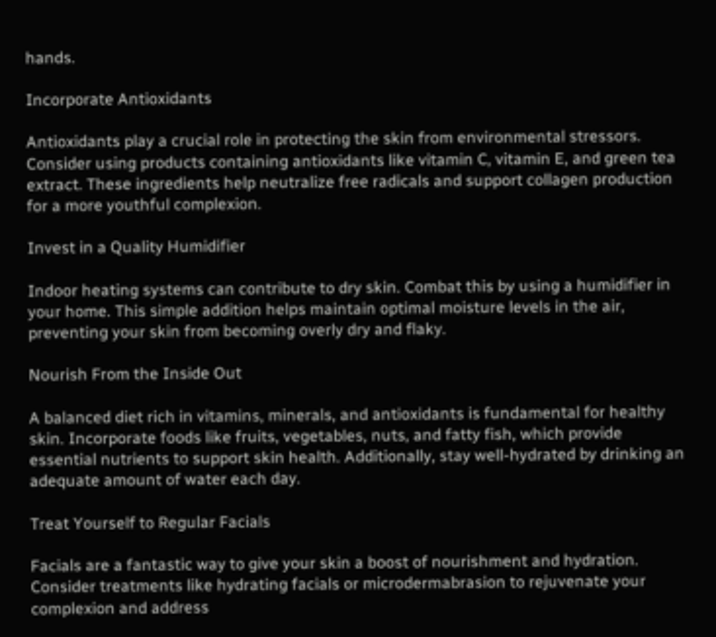hands.

Incorporate Antioxidants

Antioxidants play a crucial role in protecting the skin from environmental stressors. Consider using products containing antioxidants like vitamin C, vitamin E, and green tea extract. These ingredients help neutralize free radicals and support collagen production for a more youthful complexion.

Invest in a Quality Humidifier

Indoor heating systems can contribute to dry skin. Combat this by using a humidifier in your home. This simple addition helps maintain optimal moisture levels in the air, preventing your skin from becoming overly dry and flaky.

Nourish From the Inside Out

A balanced diet rich in vitamins, minerals, and antioxidants is fundamental for healthy skin. Incorporate foods like fruits, vegetables, nuts, and fatty fish, which provide essential nutrients to support skin health. Additionally, stay well-hydrated by drinking an adequate amount of water each day.

Treat Yourself to Regular Facials

Facials are a fantastic way to give your skin a boost of nourishment and hydration. Consider treatments like hydrating facials or microdermabrasion to rejuvenate your complexion and address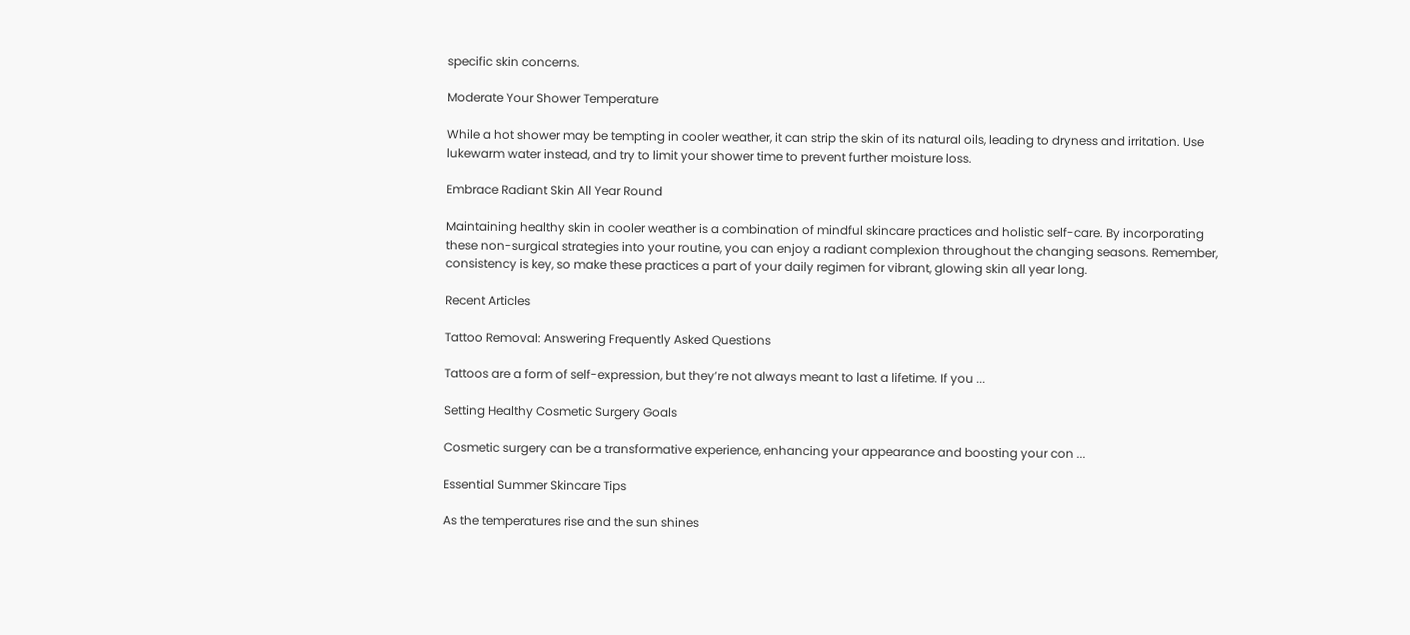specific skin concerns.

Moderate Your Shower Temperature

While a hot shower may be tempting in cooler weather, it can strip the skin of its natural oils, leading to dryness and irritation. Use lukewarm water instead, and try to limit your shower time to prevent further moisture loss.

Embrace Radiant Skin All Year Round

Maintaining healthy skin in cooler weather is a combination of mindful skincare practices and holistic self-care. By incorporating these non-surgical strategies into your routine, you can enjoy a radiant complexion throughout the changing seasons. Remember, consistency is key, so make these practices a part of your daily regimen for vibrant, glowing skin all year long.

Recent Articles

Tattoo Removal: Answering Frequently Asked Questions

Tattoos are a form of self-expression, but they’re not always meant to last a lifetime. If you ...

Setting Healthy Cosmetic Surgery Goals

Cosmetic surgery can be a transformative experience, enhancing your appearance and boosting your con ...

Essential Summer Skincare Tips

As the temperatures rise and the sun shines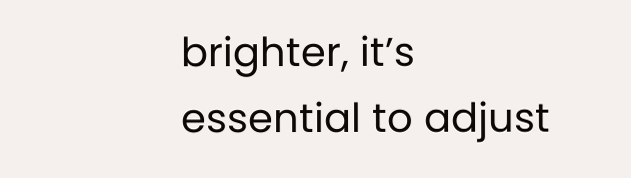brighter, it’s essential to adjust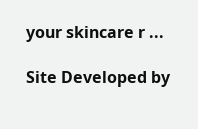your skincare r ...

Site Developed by